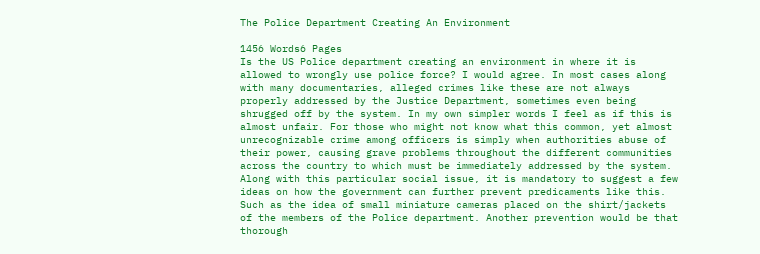The Police Department Creating An Environment

1456 Words6 Pages
Is the US Police department creating an environment in where it is allowed to wrongly use police force? I would agree. In most cases along with many documentaries, alleged crimes like these are not always properly addressed by the Justice Department, sometimes even being shrugged off by the system. In my own simpler words I feel as if this is almost unfair. For those who might not know what this common, yet almost unrecognizable crime among officers is simply when authorities abuse of their power, causing grave problems throughout the different communities across the country to which must be immediately addressed by the system. Along with this particular social issue, it is mandatory to suggest a few ideas on how the government can further prevent predicaments like this. Such as the idea of small miniature cameras placed on the shirt/jackets of the members of the Police department. Another prevention would be that thorough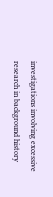investigations involving excessive research in background history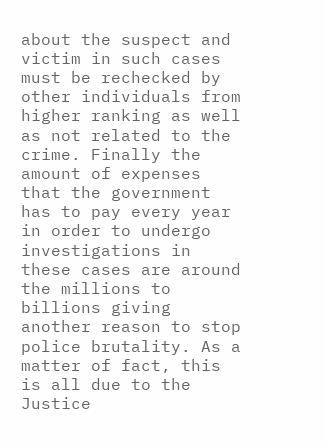about the suspect and victim in such cases must be rechecked by other individuals from higher ranking as well as not related to the crime. Finally the amount of expenses that the government has to pay every year in order to undergo investigations in these cases are around the millions to billions giving another reason to stop police brutality. As a matter of fact, this is all due to the Justice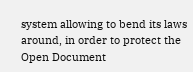system allowing to bend its laws around, in order to protect the
Open Document